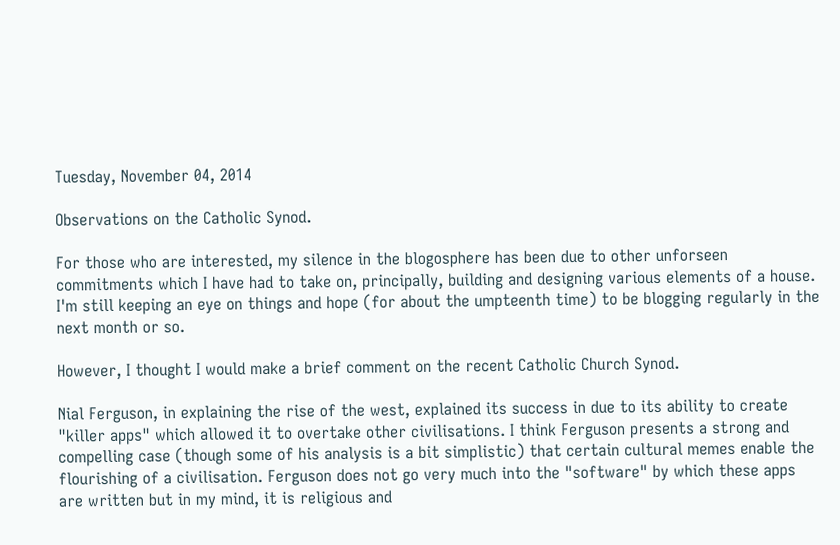Tuesday, November 04, 2014

Observations on the Catholic Synod.

For those who are interested, my silence in the blogosphere has been due to other unforseen commitments which I have had to take on, principally, building and designing various elements of a house. I'm still keeping an eye on things and hope (for about the umpteenth time) to be blogging regularly in the next month or so.

However, I thought I would make a brief comment on the recent Catholic Church Synod.

Nial Ferguson, in explaining the rise of the west, explained its success in due to its ability to create "killer apps" which allowed it to overtake other civilisations. I think Ferguson presents a strong and compelling case (though some of his analysis is a bit simplistic) that certain cultural memes enable the flourishing of a civilisation. Ferguson does not go very much into the "software" by which these apps are written but in my mind, it is religious and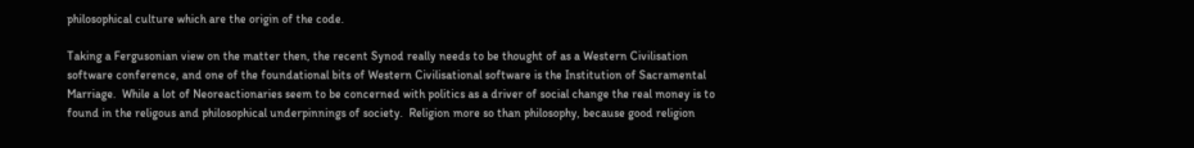philosophical culture which are the origin of the code.

Taking a Fergusonian view on the matter then, the recent Synod really needs to be thought of as a Western Civilisation software conference, and one of the foundational bits of Western Civilisational software is the Institution of Sacramental Marriage.  While a lot of Neoreactionaries seem to be concerned with politics as a driver of social change the real money is to found in the religous and philosophical underpinnings of society.  Religion more so than philosophy, because good religion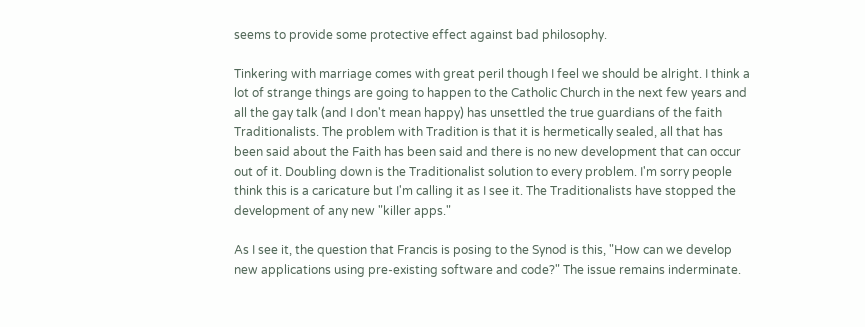seems to provide some protective effect against bad philosophy.

Tinkering with marriage comes with great peril though I feel we should be alright. I think a lot of strange things are going to happen to the Catholic Church in the next few years and all the gay talk (and I don't mean happy) has unsettled the true guardians of the faith Traditionalists. The problem with Tradition is that it is hermetically sealed, all that has been said about the Faith has been said and there is no new development that can occur out of it. Doubling down is the Traditionalist solution to every problem. I'm sorry people think this is a caricature but I'm calling it as I see it. The Traditionalists have stopped the development of any new "killer apps."

As I see it, the question that Francis is posing to the Synod is this, "How can we develop new applications using pre-existing software and code?" The issue remains inderminate.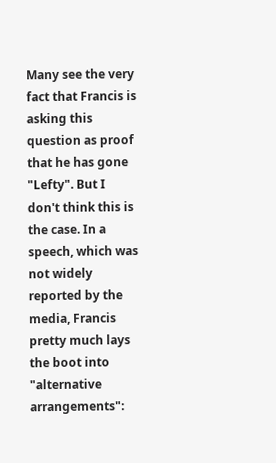Many see the very fact that Francis is asking this question as proof that he has gone "Lefty". But I don't think this is the case. In a speech, which was not widely reported by the media, Francis pretty much lays the boot into "alternative arrangements":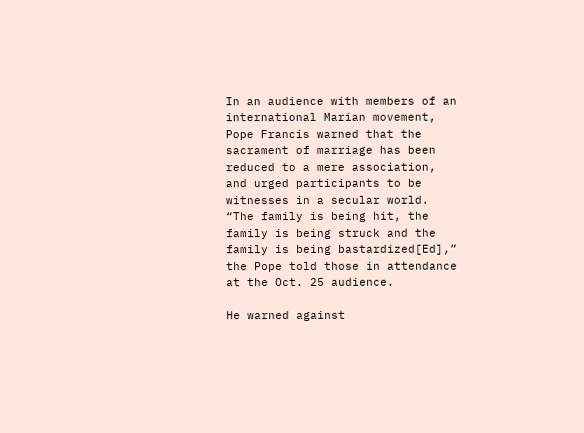In an audience with members of an international Marian movement, Pope Francis warned that the sacrament of marriage has been reduced to a mere association, and urged participants to be witnesses in a secular world.
“The family is being hit, the family is being struck and the family is being bastardized[Ed],” the Pope told those in attendance at the Oct. 25 audience.

He warned against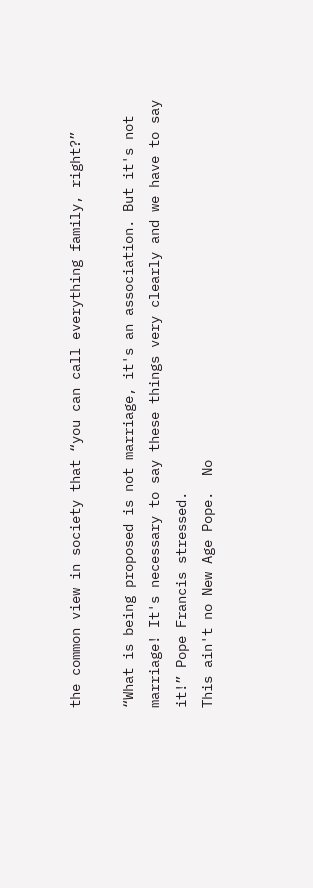the common view in society that “you can call everything family, right?”

“What is being proposed is not marriage, it's an association. But it's not marriage! It's necessary to say these things very clearly and we have to say it!” Pope Francis stressed.
This ain't no New Age Pope.  No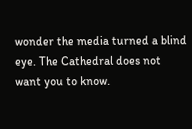wonder the media turned a blind eye. The Cathedral does not want you to know.